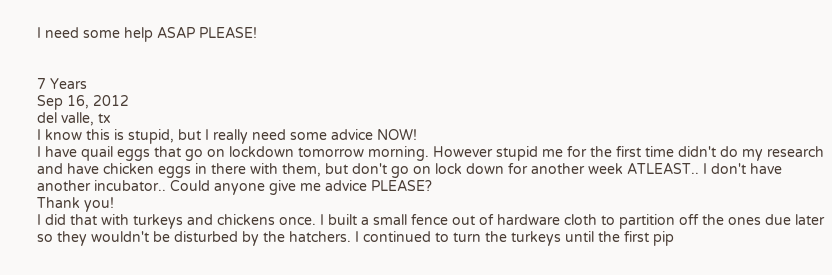I need some help ASAP PLEASE!


7 Years
Sep 16, 2012
del valle, tx
I know this is stupid, but I really need some advice NOW!
I have quail eggs that go on lockdown tomorrow morning. However stupid me for the first time didn't do my research and have chicken eggs in there with them, but don't go on lock down for another week ATLEAST.. I don't have another incubator.. Could anyone give me advice PLEASE?
Thank you!
I did that with turkeys and chickens once. I built a small fence out of hardware cloth to partition off the ones due later so they wouldn't be disturbed by the hatchers. I continued to turn the turkeys until the first pip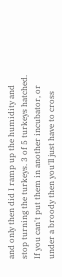and only then did I ramp up the humidity and stop turning the turkeys. 3 of 5 turkeys hatched.
If you can't put them in another incubator, or under a broody then you'll just have to cross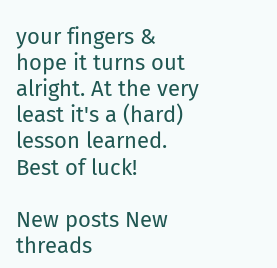your fingers & hope it turns out alright. At the very least it's a (hard) lesson learned. Best of luck!

New posts New threads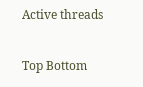Active threads

Top Bottom